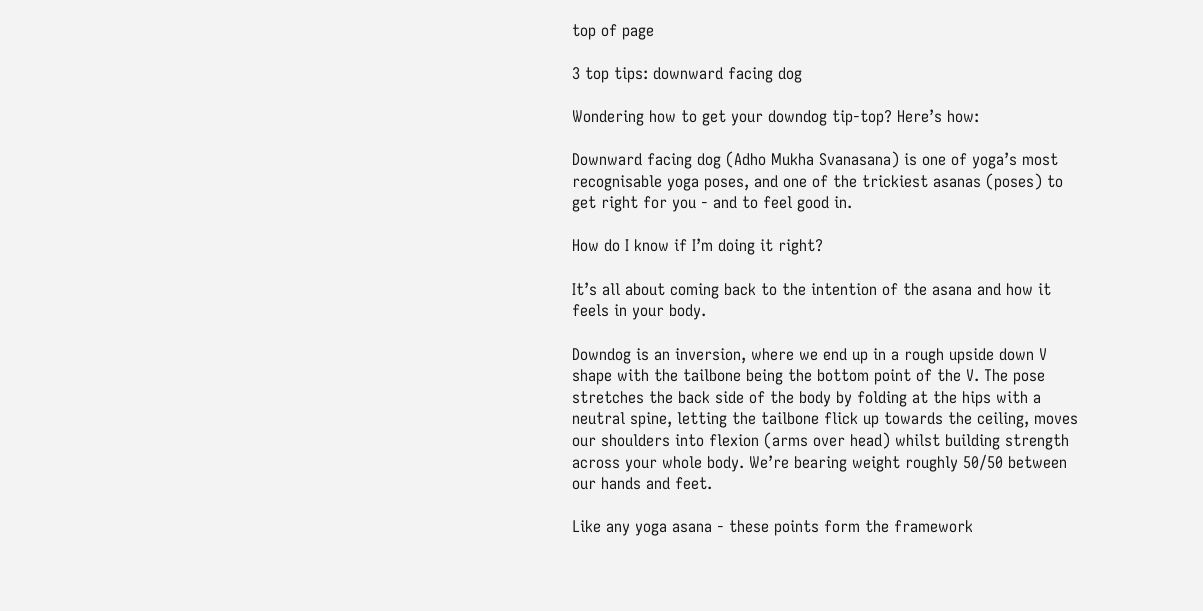top of page

3 top tips: downward facing dog

Wondering how to get your downdog tip-top? Here’s how:

Downward facing dog (Adho Mukha Svanasana) is one of yoga’s most recognisable yoga poses, and one of the trickiest asanas (poses) to get right for you - and to feel good in.

How do I know if I’m doing it right?

It’s all about coming back to the intention of the asana and how it feels in your body.

Downdog is an inversion, where we end up in a rough upside down V shape with the tailbone being the bottom point of the V. The pose stretches the back side of the body by folding at the hips with a neutral spine, letting the tailbone flick up towards the ceiling, moves our shoulders into flexion (arms over head) whilst building strength across your whole body. We’re bearing weight roughly 50/50 between our hands and feet.

Like any yoga asana - these points form the framework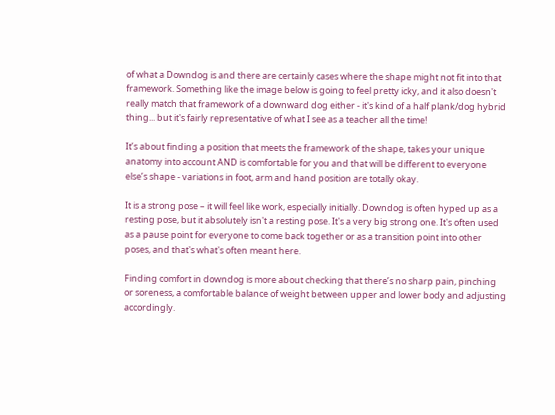of what a Downdog is and there are certainly cases where the shape might not fit into that framework. Something like the image below is going to feel pretty icky, and it also doesn't really match that framework of a downward dog either - it's kind of a half plank/dog hybrid thing... but it's fairly representative of what I see as a teacher all the time!

It’s about finding a position that meets the framework of the shape, takes your unique anatomy into account AND is comfortable for you and that will be different to everyone else’s shape - variations in foot, arm and hand position are totally okay.

It is a strong pose – it will feel like work, especially initially. Downdog is often hyped up as a resting pose, but it absolutely isn't a resting pose. It's a very big strong one. It's often used as a pause point for everyone to come back together or as a transition point into other poses, and that's what's often meant here.

Finding comfort in downdog is more about checking that there’s no sharp pain, pinching or soreness, a comfortable balance of weight between upper and lower body and adjusting accordingly.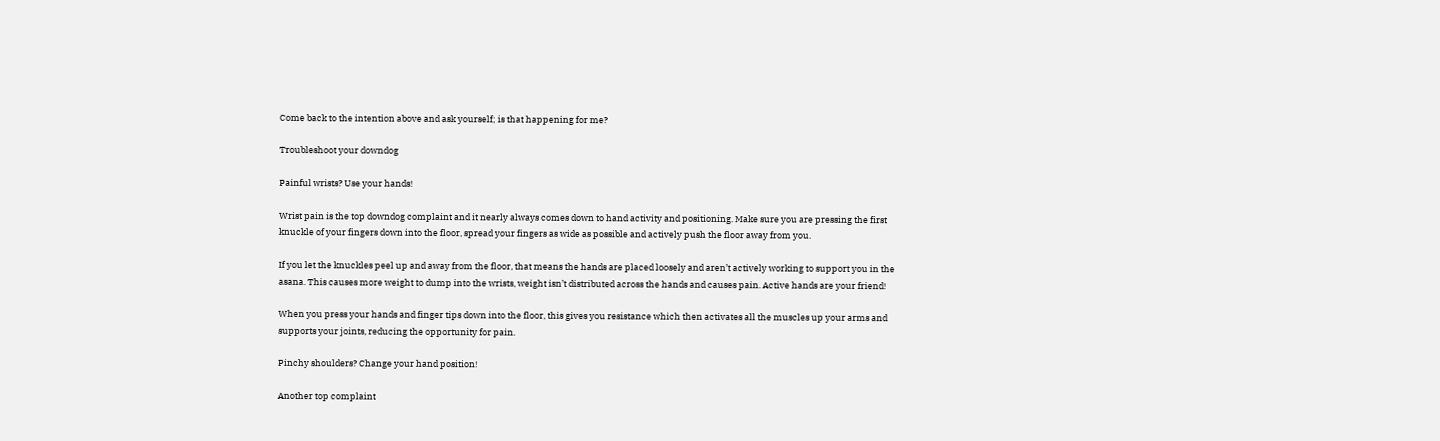Come back to the intention above and ask yourself; is that happening for me?

Troubleshoot your downdog

Painful wrists? Use your hands!

Wrist pain is the top downdog complaint and it nearly always comes down to hand activity and positioning. Make sure you are pressing the first knuckle of your fingers down into the floor, spread your fingers as wide as possible and actively push the floor away from you.

If you let the knuckles peel up and away from the floor, that means the hands are placed loosely and aren’t actively working to support you in the asana. This causes more weight to dump into the wrists, weight isn’t distributed across the hands and causes pain. Active hands are your friend!

When you press your hands and finger tips down into the floor, this gives you resistance which then activates all the muscles up your arms and supports your joints, reducing the opportunity for pain.

Pinchy shoulders? Change your hand position!

Another top complaint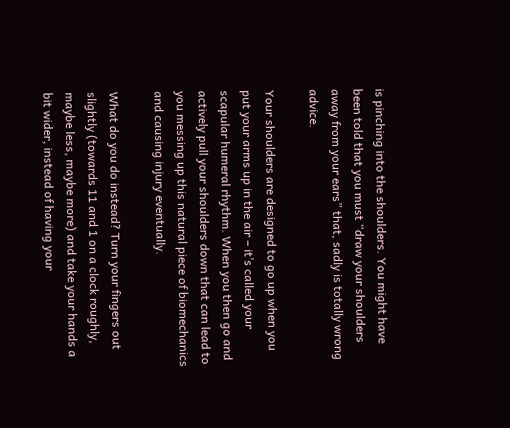is pinching into the shoulders. You might have been told that you must “draw your shoulders away from your ears” that, sadly is totally wrong advice.

Your shoulders are designed to go up when you put your arms up in the air – it’s called your scapular humeral rhythm. When you then go and actively pull your shoulders down that can lead to you messing up this natural piece of biomechanics and causing injury eventually.

What do you do instead? Turn your fingers out slightly (towards 11 and 1 on a clock roughly, maybe less, maybe more) and take your hands a bit wider, instead of having your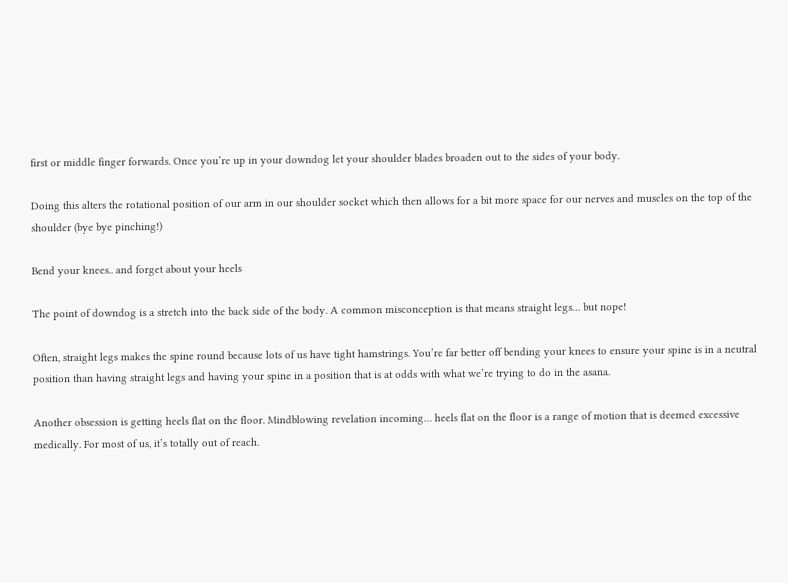first or middle finger forwards. Once you’re up in your downdog let your shoulder blades broaden out to the sides of your body.

Doing this alters the rotational position of our arm in our shoulder socket which then allows for a bit more space for our nerves and muscles on the top of the shoulder (bye bye pinching!)

Bend your knees.. and forget about your heels

The point of downdog is a stretch into the back side of the body. A common misconception is that means straight legs… but nope!

Often, straight legs makes the spine round because lots of us have tight hamstrings. You’re far better off bending your knees to ensure your spine is in a neutral position than having straight legs and having your spine in a position that is at odds with what we’re trying to do in the asana.

Another obsession is getting heels flat on the floor. Mindblowing revelation incoming… heels flat on the floor is a range of motion that is deemed excessive medically. For most of us, it’s totally out of reach.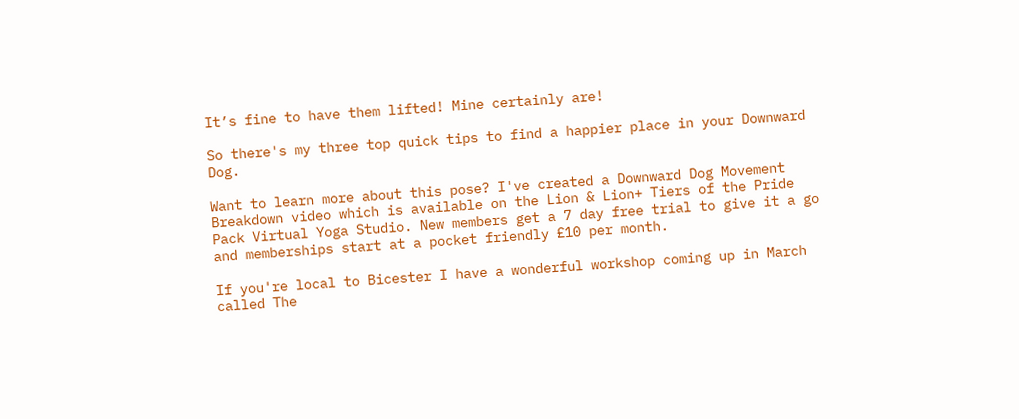It’s fine to have them lifted! Mine certainly are!

So there's my three top quick tips to find a happier place in your Downward Dog.

Want to learn more about this pose? I've created a Downward Dog Movement Breakdown video which is available on the Lion & Lion+ Tiers of the Pride Pack Virtual Yoga Studio. New members get a 7 day free trial to give it a go and memberships start at a pocket friendly £10 per month.

If you're local to Bicester I have a wonderful workshop coming up in March called The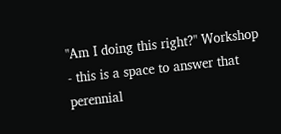"Am I doing this right?" Workshop - this is a space to answer that perennial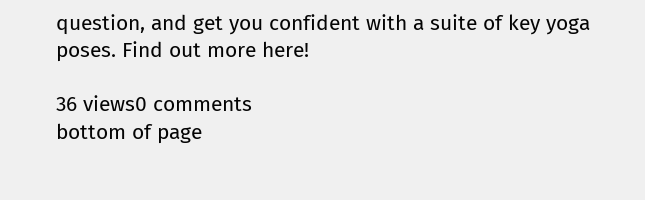question, and get you confident with a suite of key yoga poses. Find out more here!

36 views0 comments
bottom of page